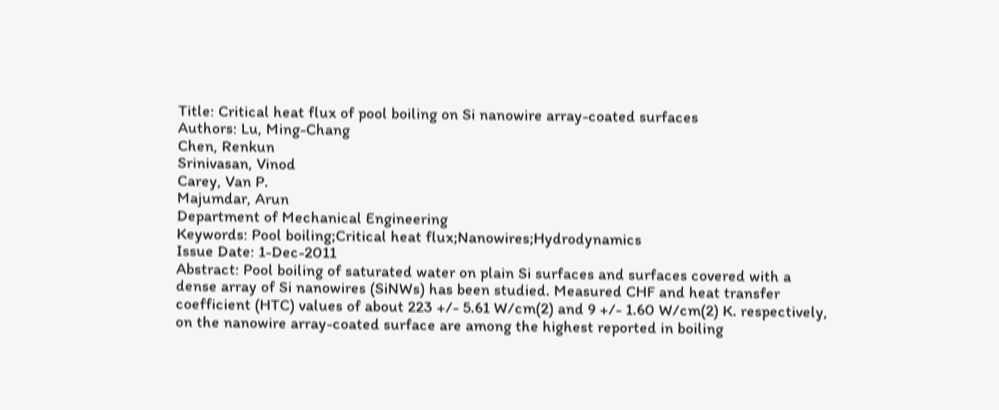Title: Critical heat flux of pool boiling on Si nanowire array-coated surfaces
Authors: Lu, Ming-Chang
Chen, Renkun
Srinivasan, Vinod
Carey, Van P.
Majumdar, Arun
Department of Mechanical Engineering
Keywords: Pool boiling;Critical heat flux;Nanowires;Hydrodynamics
Issue Date: 1-Dec-2011
Abstract: Pool boiling of saturated water on plain Si surfaces and surfaces covered with a dense array of Si nanowires (SiNWs) has been studied. Measured CHF and heat transfer coefficient (HTC) values of about 223 +/- 5.61 W/cm(2) and 9 +/- 1.60 W/cm(2) K. respectively, on the nanowire array-coated surface are among the highest reported in boiling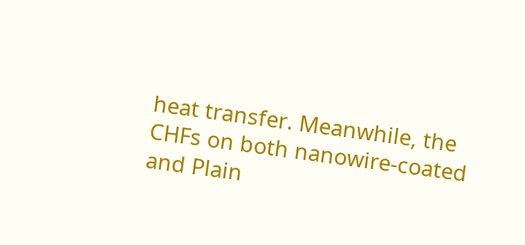heat transfer. Meanwhile, the CHFs on both nanowire-coated and Plain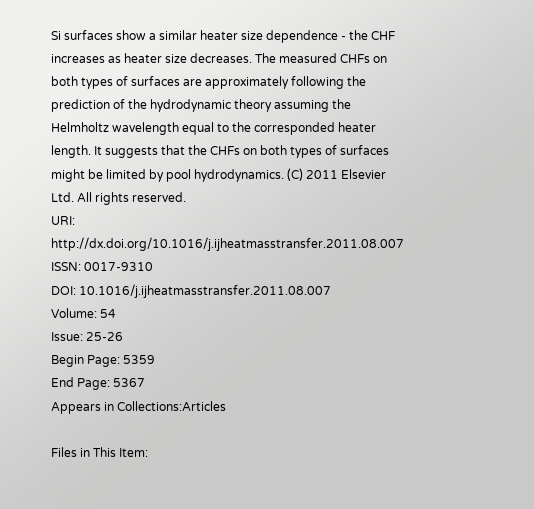Si surfaces show a similar heater size dependence - the CHF increases as heater size decreases. The measured CHFs on both types of surfaces are approximately following the prediction of the hydrodynamic theory assuming the Helmholtz wavelength equal to the corresponded heater length. It suggests that the CHFs on both types of surfaces might be limited by pool hydrodynamics. (C) 2011 Elsevier Ltd. All rights reserved.
URI: http://dx.doi.org/10.1016/j.ijheatmasstransfer.2011.08.007
ISSN: 0017-9310
DOI: 10.1016/j.ijheatmasstransfer.2011.08.007
Volume: 54
Issue: 25-26
Begin Page: 5359
End Page: 5367
Appears in Collections:Articles

Files in This Item: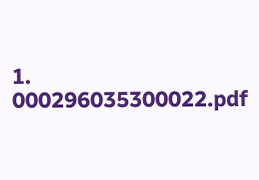1. 000296035300022.pdf